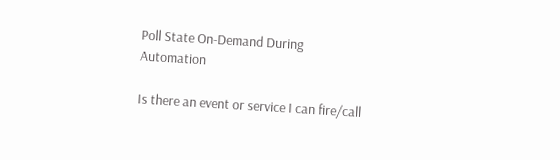Poll State On-Demand During Automation

Is there an event or service I can fire/call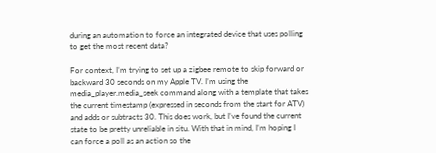during an automation to force an integrated device that uses polling to get the most recent data?

For context, I’m trying to set up a zigbee remote to skip forward or backward 30 seconds on my Apple TV. I’m using the media_player.media_seek command along with a template that takes the current timestamp (expressed in seconds from the start for ATV) and adds or subtracts 30. This does work, but I’ve found the current state to be pretty unreliable in situ. With that in mind, I’m hoping I can force a poll as an action so the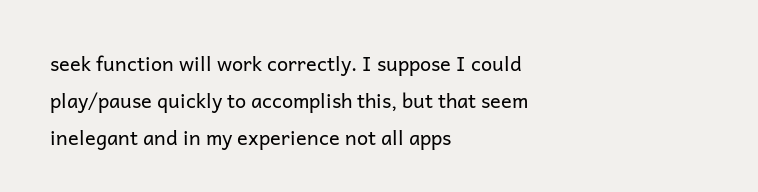seek function will work correctly. I suppose I could play/pause quickly to accomplish this, but that seem inelegant and in my experience not all apps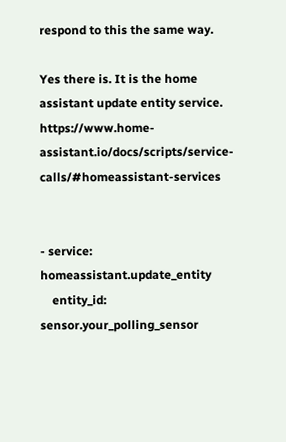respond to this the same way.

Yes there is. It is the home assistant update entity service. https://www.home-assistant.io/docs/scripts/service-calls/#homeassistant-services


- service: homeassistant.update_entity
    entity_id: sensor.your_polling_sensor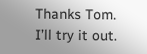Thanks Tom. I’ll try it out.